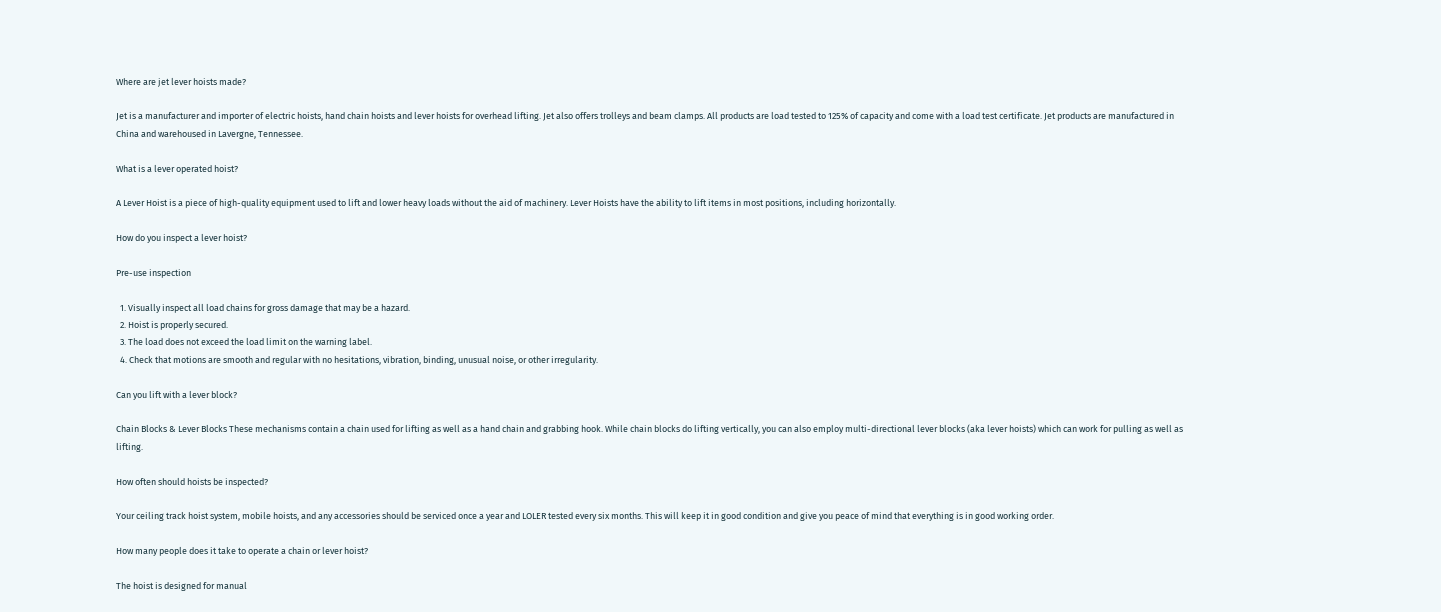Where are jet lever hoists made?

Jet is a manufacturer and importer of electric hoists, hand chain hoists and lever hoists for overhead lifting. Jet also offers trolleys and beam clamps. All products are load tested to 125% of capacity and come with a load test certificate. Jet products are manufactured in China and warehoused in Lavergne, Tennessee.

What is a lever operated hoist?

A Lever Hoist is a piece of high-quality equipment used to lift and lower heavy loads without the aid of machinery. Lever Hoists have the ability to lift items in most positions, including horizontally.

How do you inspect a lever hoist?

Pre-use inspection

  1. Visually inspect all load chains for gross damage that may be a hazard.
  2. Hoist is properly secured.
  3. The load does not exceed the load limit on the warning label.
  4. Check that motions are smooth and regular with no hesitations, vibration, binding, unusual noise, or other irregularity.

Can you lift with a lever block?

Chain Blocks & Lever Blocks These mechanisms contain a chain used for lifting as well as a hand chain and grabbing hook. While chain blocks do lifting vertically, you can also employ multi-directional lever blocks (aka lever hoists) which can work for pulling as well as lifting.

How often should hoists be inspected?

Your ceiling track hoist system, mobile hoists, and any accessories should be serviced once a year and LOLER tested every six months. This will keep it in good condition and give you peace of mind that everything is in good working order.

How many people does it take to operate a chain or lever hoist?

The hoist is designed for manual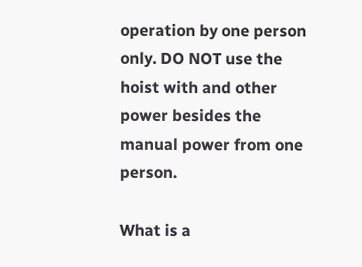operation by one person only. DO NOT use the hoist with and other power besides the manual power from one person.

What is a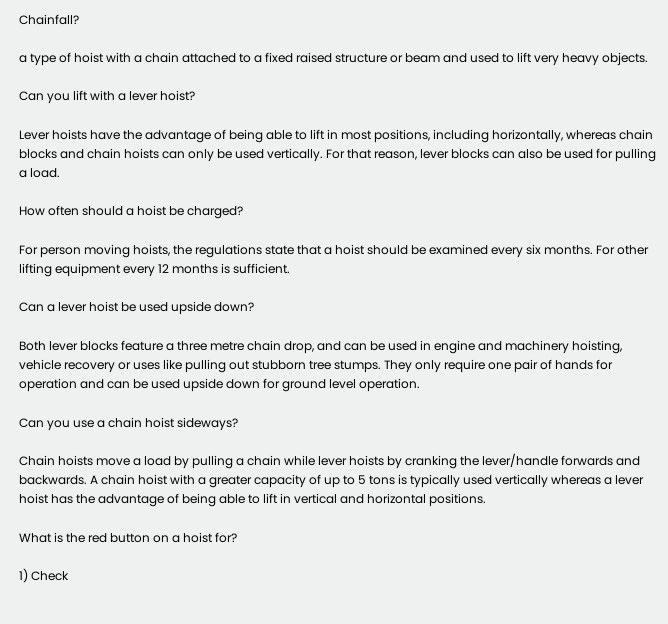Chainfall?

a type of hoist with a chain attached to a fixed raised structure or beam and used to lift very heavy objects.

Can you lift with a lever hoist?

Lever hoists have the advantage of being able to lift in most positions, including horizontally, whereas chain blocks and chain hoists can only be used vertically. For that reason, lever blocks can also be used for pulling a load.

How often should a hoist be charged?

For person moving hoists, the regulations state that a hoist should be examined every six months. For other lifting equipment every 12 months is sufficient.

Can a lever hoist be used upside down?

Both lever blocks feature a three metre chain drop, and can be used in engine and machinery hoisting, vehicle recovery or uses like pulling out stubborn tree stumps. They only require one pair of hands for operation and can be used upside down for ground level operation.

Can you use a chain hoist sideways?

Chain hoists move a load by pulling a chain while lever hoists by cranking the lever/handle forwards and backwards. A chain hoist with a greater capacity of up to 5 tons is typically used vertically whereas a lever hoist has the advantage of being able to lift in vertical and horizontal positions.

What is the red button on a hoist for?

1) Check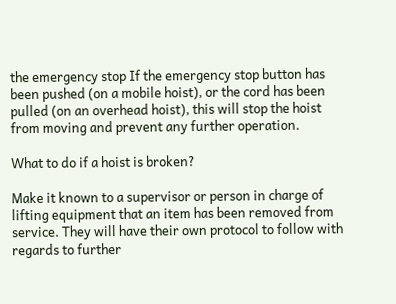the emergency stop If the emergency stop button has been pushed (on a mobile hoist), or the cord has been pulled (on an overhead hoist), this will stop the hoist from moving and prevent any further operation.

What to do if a hoist is broken?

Make it known to a supervisor or person in charge of lifting equipment that an item has been removed from service. They will have their own protocol to follow with regards to further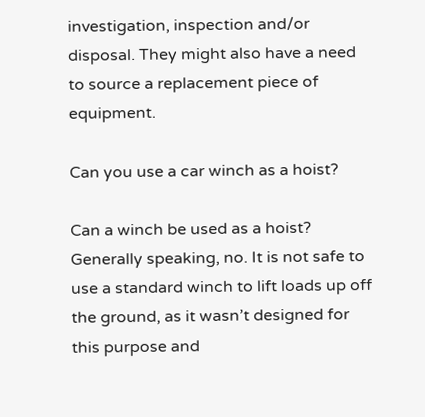investigation, inspection and/or disposal. They might also have a need to source a replacement piece of equipment.

Can you use a car winch as a hoist?

Can a winch be used as a hoist? Generally speaking, no. It is not safe to use a standard winch to lift loads up off the ground, as it wasn’t designed for this purpose and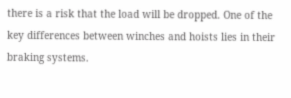there is a risk that the load will be dropped. One of the key differences between winches and hoists lies in their braking systems.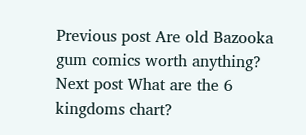Previous post Are old Bazooka gum comics worth anything?
Next post What are the 6 kingdoms chart?